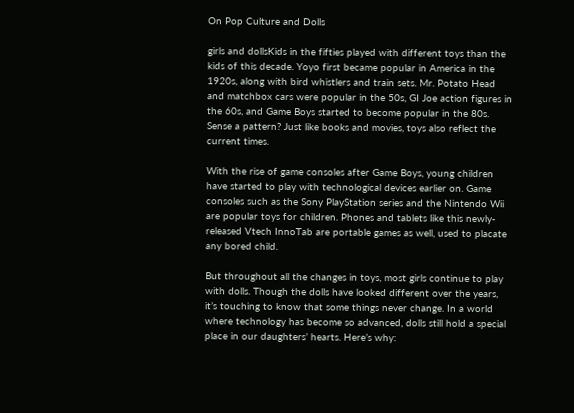On Pop Culture and Dolls

girls and dollsKids in the fifties played with different toys than the kids of this decade. Yoyo first became popular in America in the 1920s, along with bird whistlers and train sets. Mr. Potato Head and matchbox cars were popular in the 50s, GI Joe action figures in the 60s, and Game Boys started to become popular in the 80s. Sense a pattern? Just like books and movies, toys also reflect the current times.

With the rise of game consoles after Game Boys, young children have started to play with technological devices earlier on. Game consoles such as the Sony PlayStation series and the Nintendo Wii are popular toys for children. Phones and tablets like this newly-released Vtech InnoTab are portable games as well, used to placate any bored child.

But throughout all the changes in toys, most girls continue to play with dolls. Though the dolls have looked different over the years, it’s touching to know that some things never change. In a world where technology has become so advanced, dolls still hold a special place in our daughters’ hearts. Here’s why: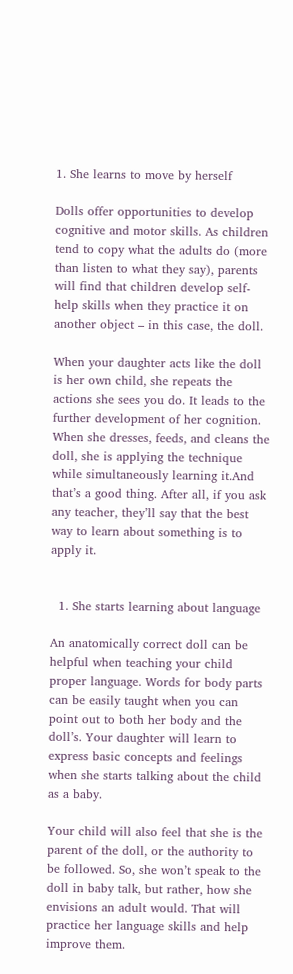1. She learns to move by herself

Dolls offer opportunities to develop cognitive and motor skills. As children tend to copy what the adults do (more than listen to what they say), parents will find that children develop self-help skills when they practice it on another object – in this case, the doll.

When your daughter acts like the doll is her own child, she repeats the actions she sees you do. It leads to the further development of her cognition. When she dresses, feeds, and cleans the doll, she is applying the technique while simultaneously learning it.And that’s a good thing. After all, if you ask any teacher, they’ll say that the best way to learn about something is to apply it.


  1. She starts learning about language

An anatomically correct doll can be helpful when teaching your child proper language. Words for body parts can be easily taught when you can point out to both her body and the doll’s. Your daughter will learn to express basic concepts and feelings when she starts talking about the child as a baby.

Your child will also feel that she is the parent of the doll, or the authority to be followed. So, she won’t speak to the doll in baby talk, but rather, how she envisions an adult would. That will practice her language skills and help improve them.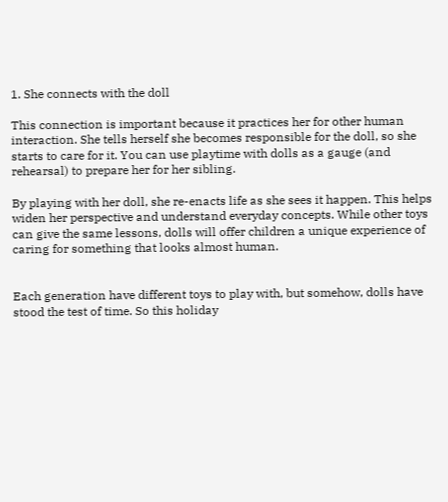1. She connects with the doll

This connection is important because it practices her for other human interaction. She tells herself she becomes responsible for the doll, so she starts to care for it. You can use playtime with dolls as a gauge (and rehearsal) to prepare her for her sibling.

By playing with her doll, she re-enacts life as she sees it happen. This helps widen her perspective and understand everyday concepts. While other toys can give the same lessons, dolls will offer children a unique experience of caring for something that looks almost human.


Each generation have different toys to play with, but somehow, dolls have stood the test of time. So this holiday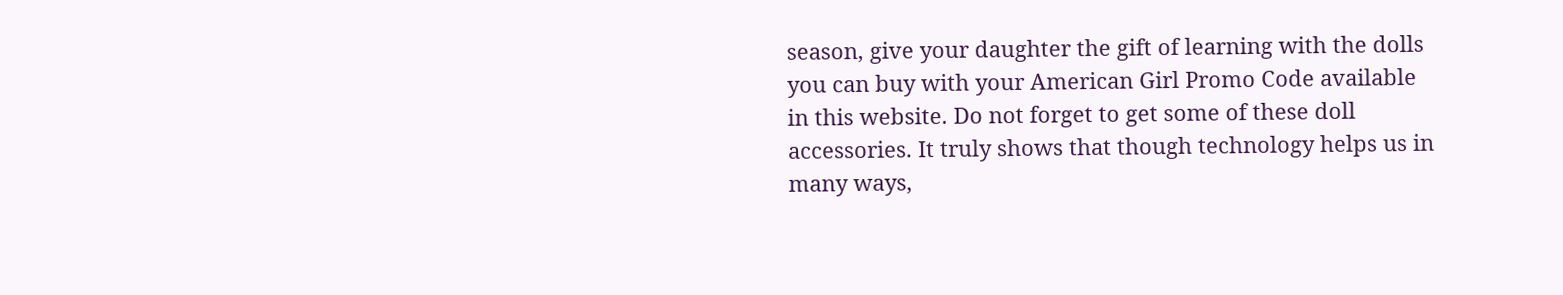season, give your daughter the gift of learning with the dolls you can buy with your American Girl Promo Code available in this website. Do not forget to get some of these doll accessories. It truly shows that though technology helps us in many ways,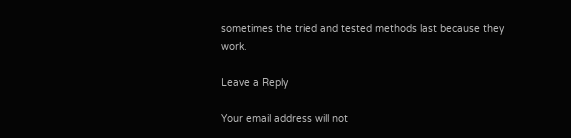sometimes the tried and tested methods last because they work.

Leave a Reply

Your email address will not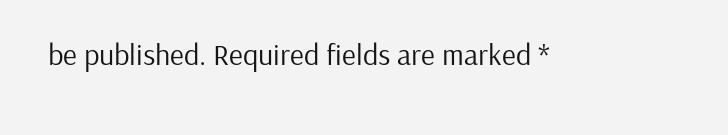be published. Required fields are marked *